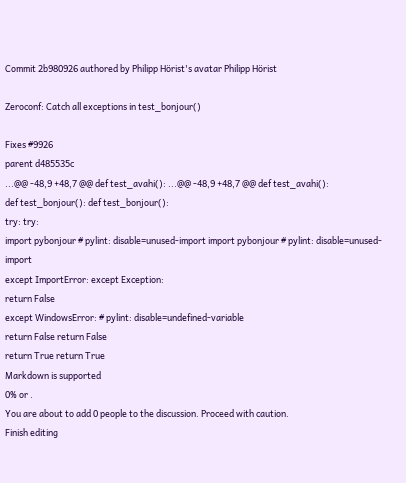Commit 2b980926 authored by Philipp Hörist's avatar Philipp Hörist

Zeroconf: Catch all exceptions in test_bonjour()

Fixes #9926
parent d485535c
...@@ -48,9 +48,7 @@ def test_avahi(): ...@@ -48,9 +48,7 @@ def test_avahi():
def test_bonjour(): def test_bonjour():
try: try:
import pybonjour # pylint: disable=unused-import import pybonjour # pylint: disable=unused-import
except ImportError: except Exception:
return False
except WindowsError: # pylint: disable=undefined-variable
return False return False
return True return True
Markdown is supported
0% or .
You are about to add 0 people to the discussion. Proceed with caution.
Finish editing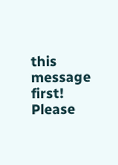this message first!
Please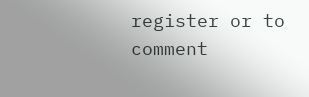register or to comment